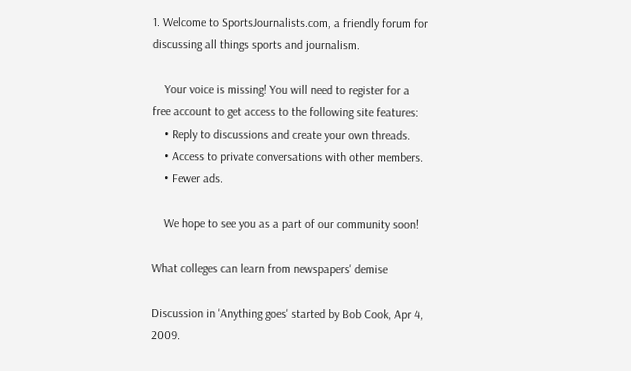1. Welcome to SportsJournalists.com, a friendly forum for discussing all things sports and journalism.

    Your voice is missing! You will need to register for a free account to get access to the following site features:
    • Reply to discussions and create your own threads.
    • Access to private conversations with other members.
    • Fewer ads.

    We hope to see you as a part of our community soon!

What colleges can learn from newspapers' demise

Discussion in 'Anything goes' started by Bob Cook, Apr 4, 2009.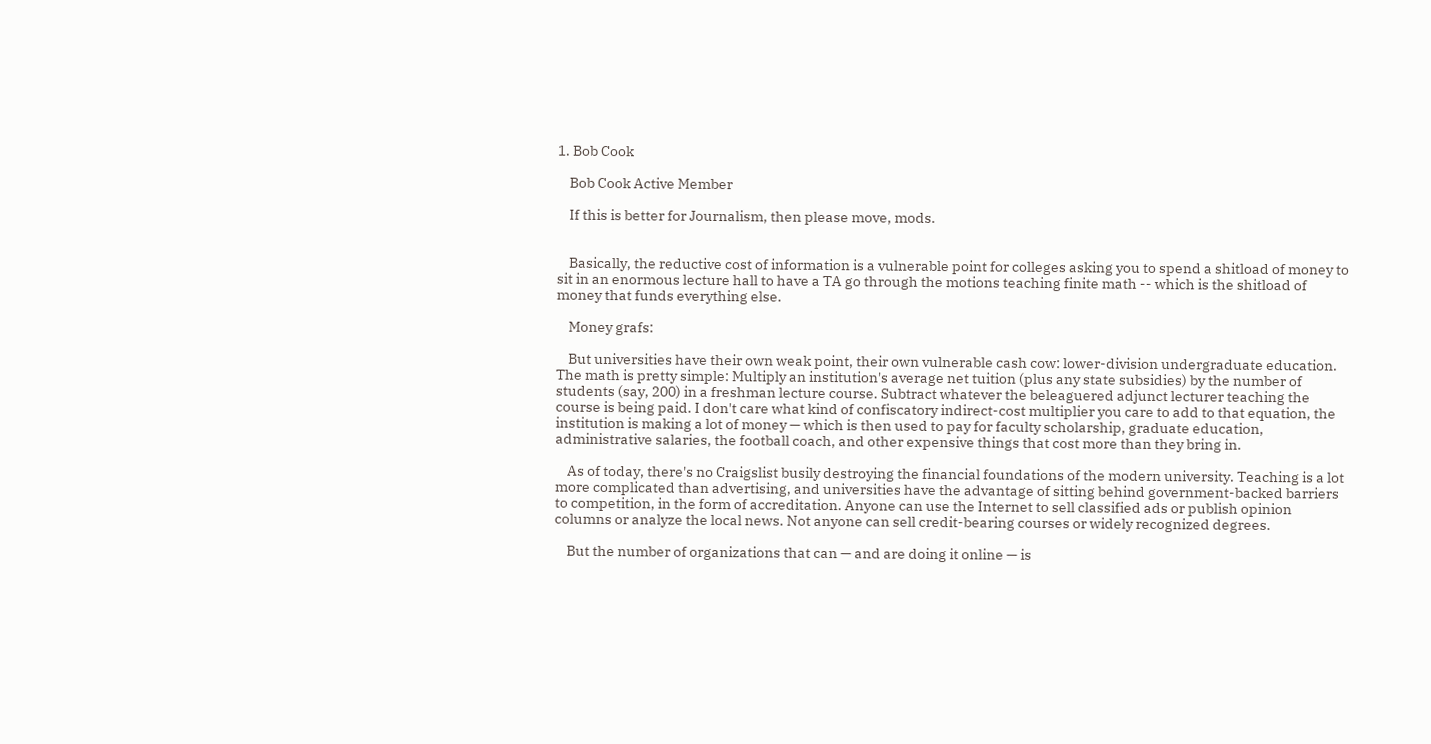1. Bob Cook

    Bob Cook Active Member

    If this is better for Journalism, then please move, mods.


    Basically, the reductive cost of information is a vulnerable point for colleges asking you to spend a shitload of money to sit in an enormous lecture hall to have a TA go through the motions teaching finite math -- which is the shitload of money that funds everything else.

    Money grafs:

    But universities have their own weak point, their own vulnerable cash cow: lower-division undergraduate education. The math is pretty simple: Multiply an institution's average net tuition (plus any state subsidies) by the number of students (say, 200) in a freshman lecture course. Subtract whatever the beleaguered adjunct lecturer teaching the course is being paid. I don't care what kind of confiscatory indirect-cost multiplier you care to add to that equation, the institution is making a lot of money — which is then used to pay for faculty scholarship, graduate education, administrative salaries, the football coach, and other expensive things that cost more than they bring in.

    As of today, there's no Craigslist busily destroying the financial foundations of the modern university. Teaching is a lot more complicated than advertising, and universities have the advantage of sitting behind government-backed barriers to competition, in the form of accreditation. Anyone can use the Internet to sell classified ads or publish opinion columns or analyze the local news. Not anyone can sell credit-bearing courses or widely recognized degrees.

    But the number of organizations that can — and are doing it online — is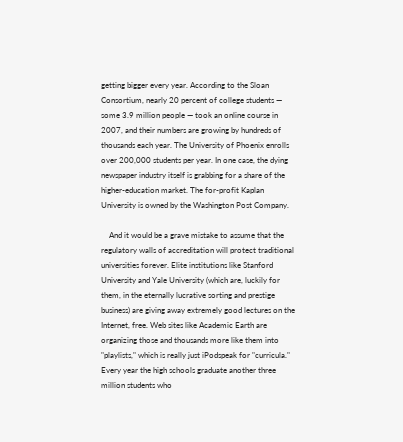getting bigger every year. According to the Sloan Consortium, nearly 20 percent of college students — some 3.9 million people — took an online course in 2007, and their numbers are growing by hundreds of thousands each year. The University of Phoenix enrolls over 200,000 students per year. In one case, the dying newspaper industry itself is grabbing for a share of the higher-education market. The for-profit Kaplan University is owned by the Washington Post Company.

    And it would be a grave mistake to assume that the regulatory walls of accreditation will protect traditional universities forever. Elite institutions like Stanford University and Yale University (which are, luckily for them, in the eternally lucrative sorting and prestige business) are giving away extremely good lectures on the Internet, free. Web sites like Academic Earth are organizing those and thousands more like them into "playlists," which is really just iPodspeak for "curricula." Every year the high schools graduate another three million students who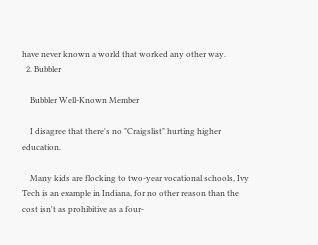have never known a world that worked any other way.
  2. Bubbler

    Bubbler Well-Known Member

    I disagree that there's no "Craigslist" hurting higher education.

    Many kids are flocking to two-year vocational schools, Ivy Tech is an example in Indiana, for no other reason than the cost isn't as prohibitive as a four-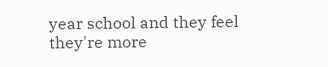year school and they feel they're more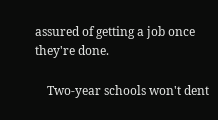assured of getting a job once they're done.

    Two-year schools won't dent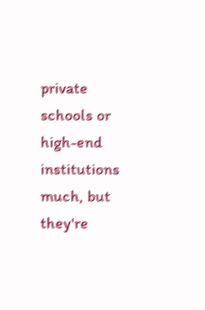private schools or high-end institutions much, but they're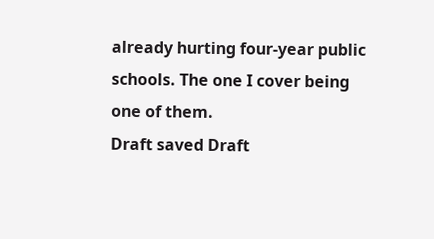already hurting four-year public schools. The one I cover being one of them.
Draft saved Draft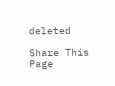deleted

Share This Page